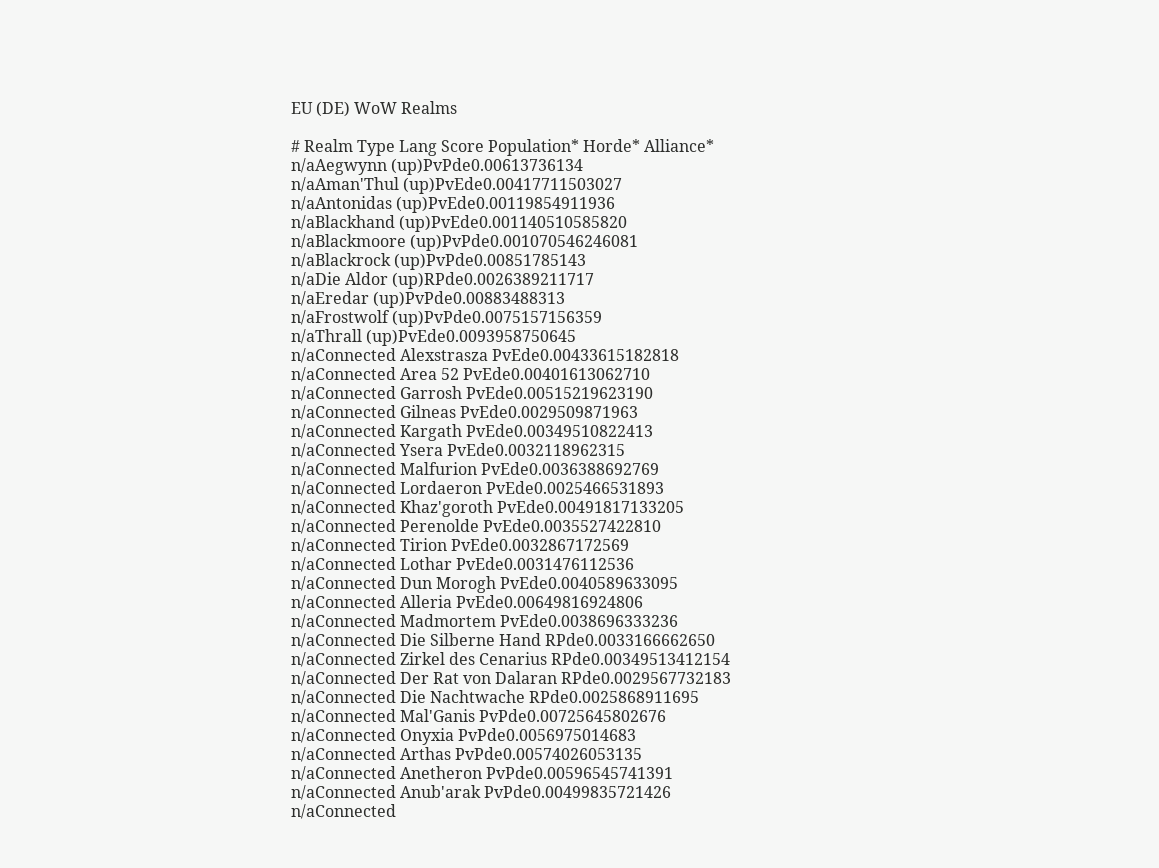EU (DE) WoW Realms

# Realm Type Lang Score Population* Horde* Alliance*
n/aAegwynn (up)PvPde0.00613736134
n/aAman'Thul (up)PvEde0.00417711503027
n/aAntonidas (up)PvEde0.00119854911936
n/aBlackhand (up)PvEde0.001140510585820
n/aBlackmoore (up)PvPde0.001070546246081
n/aBlackrock (up)PvPde0.00851785143
n/aDie Aldor (up)RPde0.0026389211717
n/aEredar (up)PvPde0.00883488313
n/aFrostwolf (up)PvPde0.0075157156359
n/aThrall (up)PvEde0.0093958750645
n/aConnected Alexstrasza PvEde0.00433615182818
n/aConnected Area 52 PvEde0.00401613062710
n/aConnected Garrosh PvEde0.00515219623190
n/aConnected Gilneas PvEde0.0029509871963
n/aConnected Kargath PvEde0.00349510822413
n/aConnected Ysera PvEde0.0032118962315
n/aConnected Malfurion PvEde0.0036388692769
n/aConnected Lordaeron PvEde0.0025466531893
n/aConnected Khaz'goroth PvEde0.00491817133205
n/aConnected Perenolde PvEde0.0035527422810
n/aConnected Tirion PvEde0.0032867172569
n/aConnected Lothar PvEde0.0031476112536
n/aConnected Dun Morogh PvEde0.0040589633095
n/aConnected Alleria PvEde0.00649816924806
n/aConnected Madmortem PvEde0.0038696333236
n/aConnected Die Silberne Hand RPde0.0033166662650
n/aConnected Zirkel des Cenarius RPde0.00349513412154
n/aConnected Der Rat von Dalaran RPde0.0029567732183
n/aConnected Die Nachtwache RPde0.0025868911695
n/aConnected Mal'Ganis PvPde0.00725645802676
n/aConnected Onyxia PvPde0.0056975014683
n/aConnected Arthas PvPde0.00574026053135
n/aConnected Anetheron PvPde0.00596545741391
n/aConnected Anub'arak PvPde0.00499835721426
n/aConnected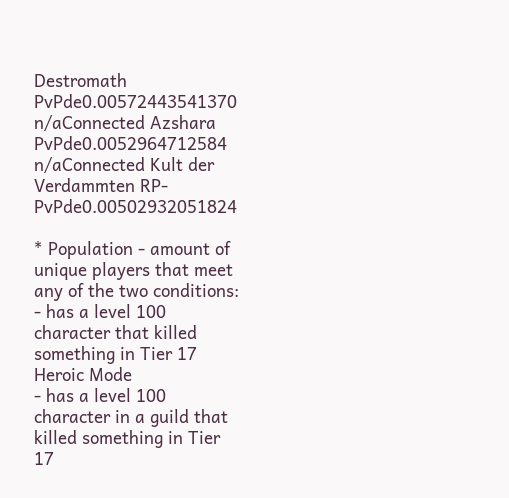Destromath PvPde0.00572443541370
n/aConnected Azshara PvPde0.0052964712584
n/aConnected Kult der Verdammten RP-PvPde0.00502932051824

* Population - amount of unique players that meet any of the two conditions:
- has a level 100 character that killed something in Tier 17 Heroic Mode
- has a level 100 character in a guild that killed something in Tier 17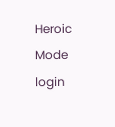Heroic Mode
login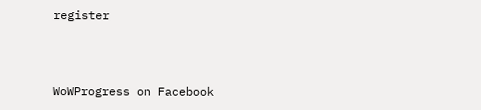register



WoWProgress on Facebook